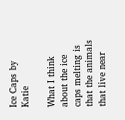Ice Caps by Katie

What I think about the ice caps melting is that the animals that live near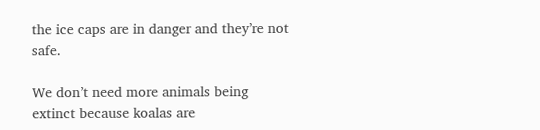the ice caps are in danger and they’re not safe.

We don’t need more animals being extinct because koalas are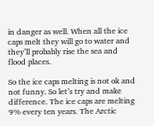in danger as well. When all the ice caps melt they will go to water and they’ll probably rise the sea and flood places.

So the ice caps melting is not ok and not funny. So let’s try and make difference. The ice caps are melting 9% every ten years. The Arctic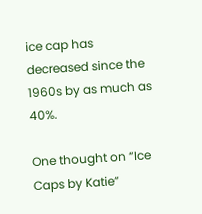ice cap has decreased since the 1960s by as much as 40%.

One thought on “Ice Caps by Katie”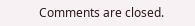Comments are closed.